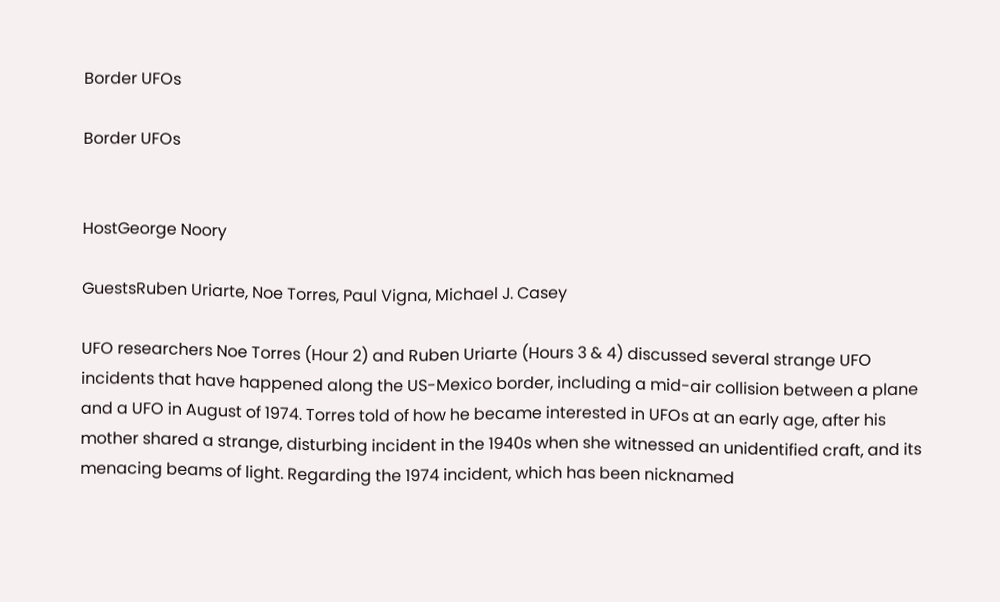Border UFOs

Border UFOs


HostGeorge Noory

GuestsRuben Uriarte, Noe Torres, Paul Vigna, Michael J. Casey

UFO researchers Noe Torres (Hour 2) and Ruben Uriarte (Hours 3 & 4) discussed several strange UFO incidents that have happened along the US-Mexico border, including a mid-air collision between a plane and a UFO in August of 1974. Torres told of how he became interested in UFOs at an early age, after his mother shared a strange, disturbing incident in the 1940s when she witnessed an unidentified craft, and its menacing beams of light. Regarding the 1974 incident, which has been nicknamed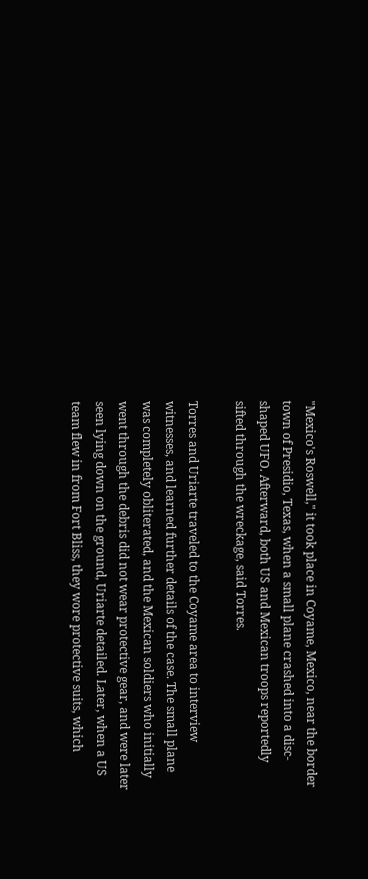"Mexico's Roswell," it took place in Coyame, Mexico, near the border town of Presidio, Texas, when a small plane crashed into a disc-shaped UFO. Afterward, both US and Mexican troops reportedly sifted through the wreckage, said Torres.

Torres and Uriarte traveled to the Coyame area to interview witnesses, and learned further details of the case. The small plane was completely obliterated, and the Mexican soldiers who initially went through the debris did not wear protective gear, and were later seen lying down on the ground, Uriarte detailed. Later, when a US team flew in from Fort Bliss, they wore protective suits, which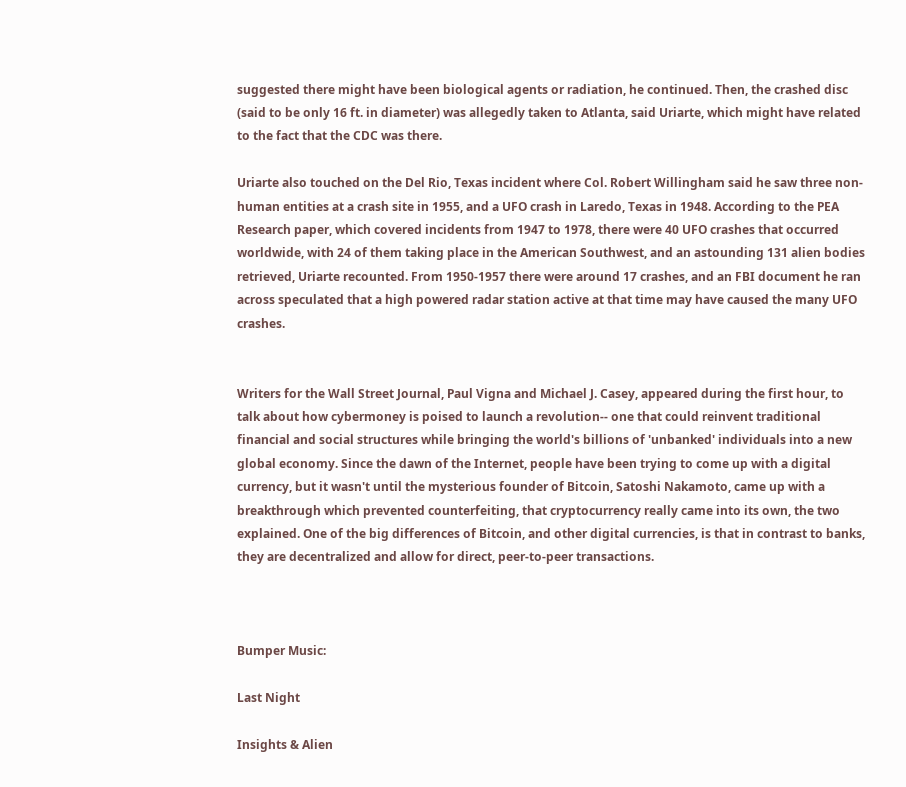suggested there might have been biological agents or radiation, he continued. Then, the crashed disc (said to be only 16 ft. in diameter) was allegedly taken to Atlanta, said Uriarte, which might have related to the fact that the CDC was there.

Uriarte also touched on the Del Rio, Texas incident where Col. Robert Willingham said he saw three non-human entities at a crash site in 1955, and a UFO crash in Laredo, Texas in 1948. According to the PEA Research paper, which covered incidents from 1947 to 1978, there were 40 UFO crashes that occurred worldwide, with 24 of them taking place in the American Southwest, and an astounding 131 alien bodies retrieved, Uriarte recounted. From 1950-1957 there were around 17 crashes, and an FBI document he ran across speculated that a high powered radar station active at that time may have caused the many UFO crashes.


Writers for the Wall Street Journal, Paul Vigna and Michael J. Casey, appeared during the first hour, to talk about how cybermoney is poised to launch a revolution-- one that could reinvent traditional financial and social structures while bringing the world's billions of 'unbanked' individuals into a new global economy. Since the dawn of the Internet, people have been trying to come up with a digital currency, but it wasn't until the mysterious founder of Bitcoin, Satoshi Nakamoto, came up with a breakthrough which prevented counterfeiting, that cryptocurrency really came into its own, the two explained. One of the big differences of Bitcoin, and other digital currencies, is that in contrast to banks, they are decentralized and allow for direct, peer-to-peer transactions.



Bumper Music:

Last Night

Insights & Alien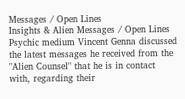Messages / Open Lines
Insights & Alien Messages / Open Lines
Psychic medium Vincent Genna discussed the latest messages he received from the "Alien Counsel" that he is in contact with, regarding their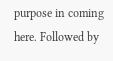purpose in coming here. Followed by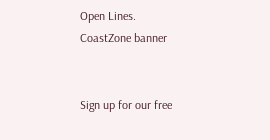Open Lines.
CoastZone banner


Sign up for our free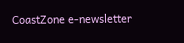CoastZone e-newsletter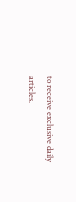to receive exclusive daily articles.